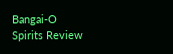Bangai-O Spirits Review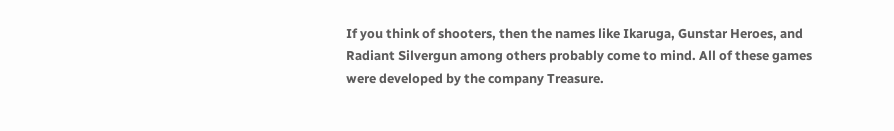If you think of shooters, then the names like Ikaruga, Gunstar Heroes, and Radiant Silvergun among others probably come to mind. All of these games were developed by the company Treasure.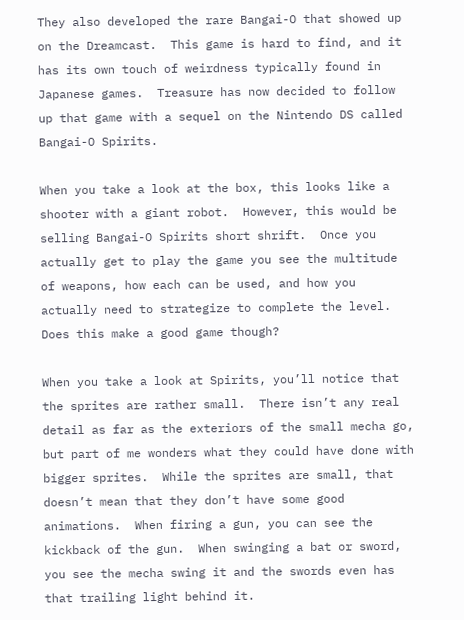They also developed the rare Bangai-O that showed up on the Dreamcast.  This game is hard to find, and it has its own touch of weirdness typically found in Japanese games.  Treasure has now decided to follow up that game with a sequel on the Nintendo DS called Bangai-O Spirits.

When you take a look at the box, this looks like a shooter with a giant robot.  However, this would be selling Bangai-O Spirits short shrift.  Once you actually get to play the game you see the multitude of weapons, how each can be used, and how you actually need to strategize to complete the level.  Does this make a good game though?

When you take a look at Spirits, you’ll notice that the sprites are rather small.  There isn’t any real detail as far as the exteriors of the small mecha go, but part of me wonders what they could have done with bigger sprites.  While the sprites are small, that doesn’t mean that they don’t have some good animations.  When firing a gun, you can see the kickback of the gun.  When swinging a bat or sword, you see the mecha swing it and the swords even has that trailing light behind it.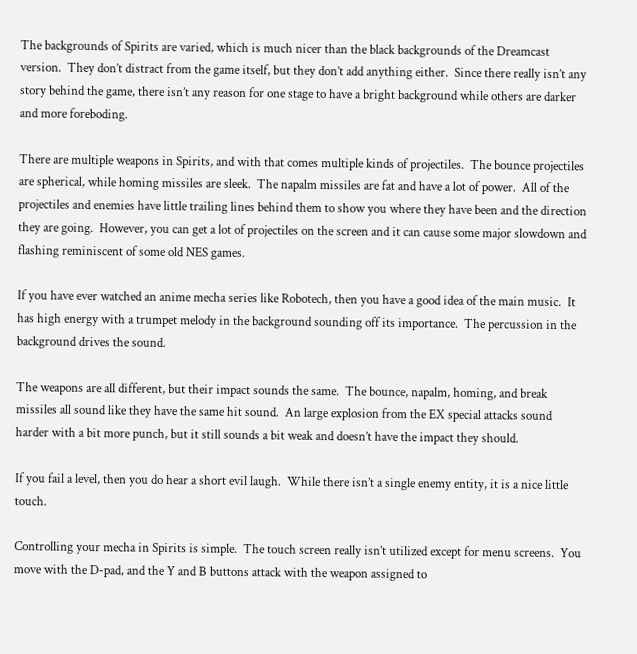The backgrounds of Spirits are varied, which is much nicer than the black backgrounds of the Dreamcast version.  They don’t distract from the game itself, but they don’t add anything either.  Since there really isn’t any story behind the game, there isn’t any reason for one stage to have a bright background while others are darker and more foreboding.

There are multiple weapons in Spirits, and with that comes multiple kinds of projectiles.  The bounce projectiles are spherical, while homing missiles are sleek.  The napalm missiles are fat and have a lot of power.  All of the projectiles and enemies have little trailing lines behind them to show you where they have been and the direction they are going.  However, you can get a lot of projectiles on the screen and it can cause some major slowdown and flashing reminiscent of some old NES games.

If you have ever watched an anime mecha series like Robotech, then you have a good idea of the main music.  It has high energy with a trumpet melody in the background sounding off its importance.  The percussion in the background drives the sound.

The weapons are all different, but their impact sounds the same.  The bounce, napalm, homing, and break missiles all sound like they have the same hit sound.  An large explosion from the EX special attacks sound harder with a bit more punch, but it still sounds a bit weak and doesn’t have the impact they should.

If you fail a level, then you do hear a short evil laugh.  While there isn’t a single enemy entity, it is a nice little touch.

Controlling your mecha in Spirits is simple.  The touch screen really isn’t utilized except for menu screens.  You move with the D-pad, and the Y and B buttons attack with the weapon assigned to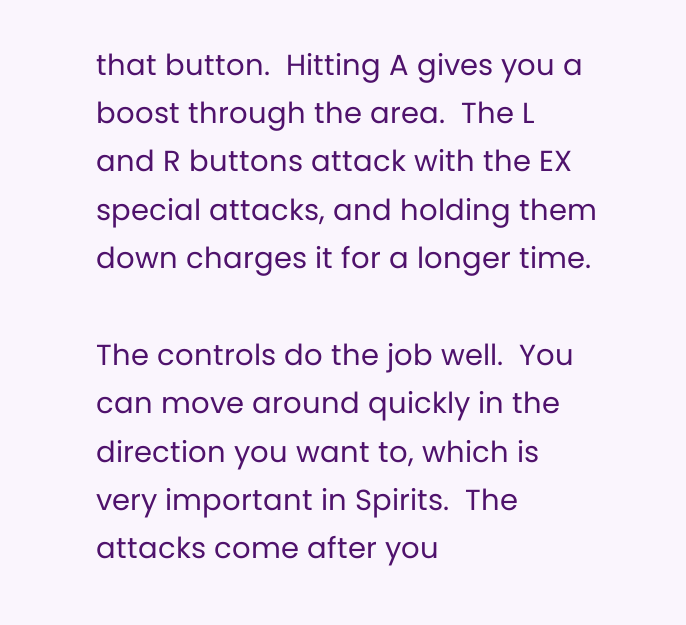that button.  Hitting A gives you a boost through the area.  The L and R buttons attack with the EX special attacks, and holding them down charges it for a longer time.

The controls do the job well.  You can move around quickly in the direction you want to, which is very important in Spirits.  The attacks come after you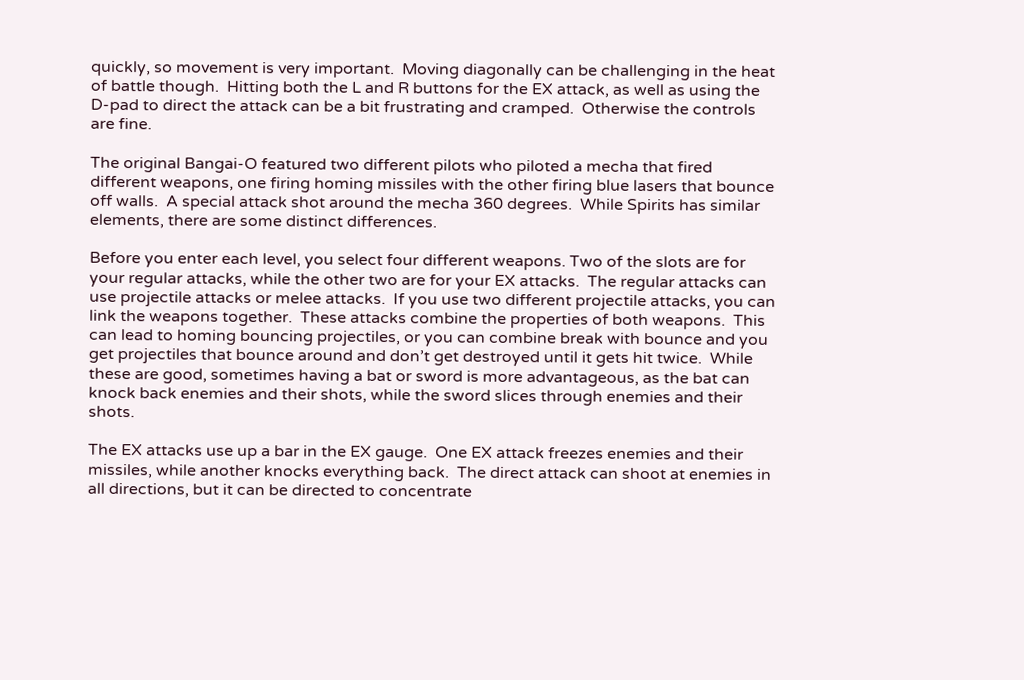quickly, so movement is very important.  Moving diagonally can be challenging in the heat of battle though.  Hitting both the L and R buttons for the EX attack, as well as using the D-pad to direct the attack can be a bit frustrating and cramped.  Otherwise the controls are fine.

The original Bangai-O featured two different pilots who piloted a mecha that fired different weapons, one firing homing missiles with the other firing blue lasers that bounce off walls.  A special attack shot around the mecha 360 degrees.  While Spirits has similar elements, there are some distinct differences.

Before you enter each level, you select four different weapons. Two of the slots are for your regular attacks, while the other two are for your EX attacks.  The regular attacks can use projectile attacks or melee attacks.  If you use two different projectile attacks, you can link the weapons together.  These attacks combine the properties of both weapons.  This can lead to homing bouncing projectiles, or you can combine break with bounce and you get projectiles that bounce around and don’t get destroyed until it gets hit twice.  While these are good, sometimes having a bat or sword is more advantageous, as the bat can knock back enemies and their shots, while the sword slices through enemies and their shots.

The EX attacks use up a bar in the EX gauge.  One EX attack freezes enemies and their missiles, while another knocks everything back.  The direct attack can shoot at enemies in all directions, but it can be directed to concentrate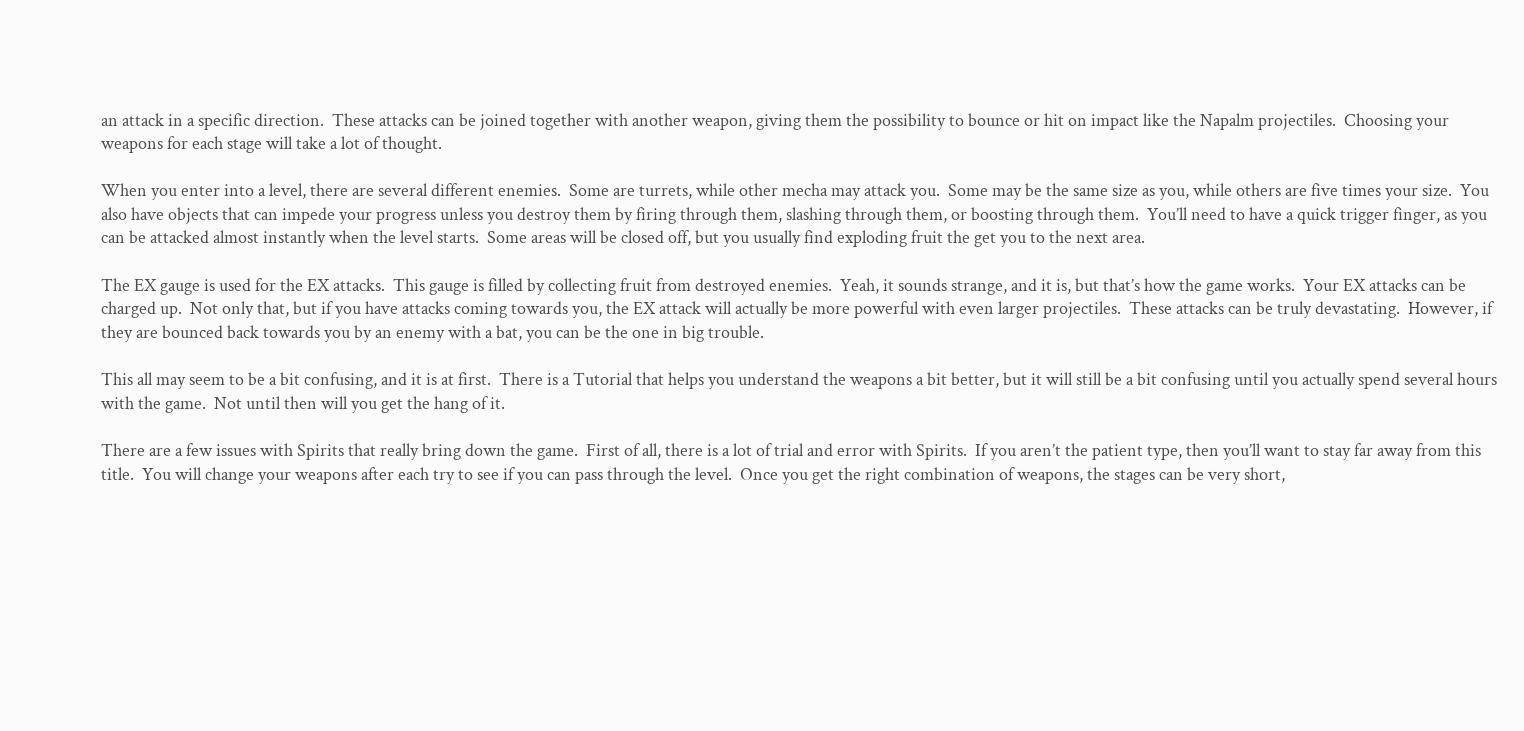an attack in a specific direction.  These attacks can be joined together with another weapon, giving them the possibility to bounce or hit on impact like the Napalm projectiles.  Choosing your weapons for each stage will take a lot of thought.

When you enter into a level, there are several different enemies.  Some are turrets, while other mecha may attack you.  Some may be the same size as you, while others are five times your size.  You also have objects that can impede your progress unless you destroy them by firing through them, slashing through them, or boosting through them.  You’ll need to have a quick trigger finger, as you can be attacked almost instantly when the level starts.  Some areas will be closed off, but you usually find exploding fruit the get you to the next area.

The EX gauge is used for the EX attacks.  This gauge is filled by collecting fruit from destroyed enemies.  Yeah, it sounds strange, and it is, but that’s how the game works.  Your EX attacks can be charged up.  Not only that, but if you have attacks coming towards you, the EX attack will actually be more powerful with even larger projectiles.  These attacks can be truly devastating.  However, if they are bounced back towards you by an enemy with a bat, you can be the one in big trouble.

This all may seem to be a bit confusing, and it is at first.  There is a Tutorial that helps you understand the weapons a bit better, but it will still be a bit confusing until you actually spend several hours with the game.  Not until then will you get the hang of it.

There are a few issues with Spirits that really bring down the game.  First of all, there is a lot of trial and error with Spirits.  If you aren’t the patient type, then you’ll want to stay far away from this title.  You will change your weapons after each try to see if you can pass through the level.  Once you get the right combination of weapons, the stages can be very short,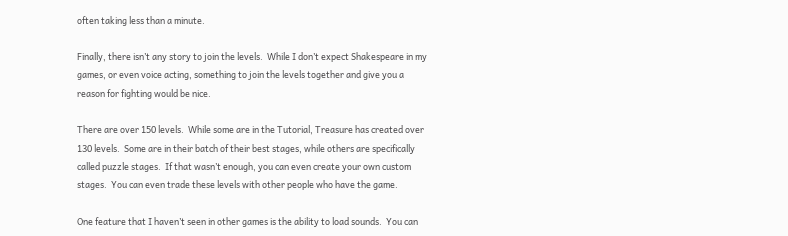often taking less than a minute.

Finally, there isn’t any story to join the levels.  While I don’t expect Shakespeare in my games, or even voice acting, something to join the levels together and give you a reason for fighting would be nice.

There are over 150 levels.  While some are in the Tutorial, Treasure has created over 130 levels.  Some are in their batch of their best stages, while others are specifically called puzzle stages.  If that wasn’t enough, you can even create your own custom stages.  You can even trade these levels with other people who have the game.

One feature that I haven’t seen in other games is the ability to load sounds.  You can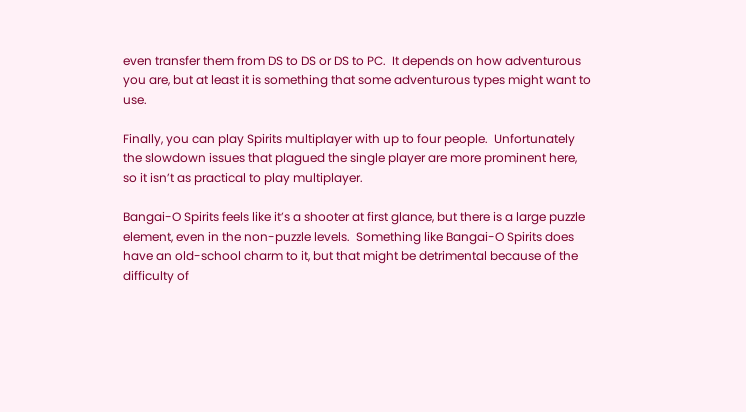even transfer them from DS to DS or DS to PC.  It depends on how adventurous you are, but at least it is something that some adventurous types might want to use.

Finally, you can play Spirits multiplayer with up to four people.  Unfortunately the slowdown issues that plagued the single player are more prominent here, so it isn’t as practical to play multiplayer.

Bangai-O Spirits feels like it’s a shooter at first glance, but there is a large puzzle element, even in the non-puzzle levels.  Something like Bangai-O Spirits does have an old-school charm to it, but that might be detrimental because of the difficulty of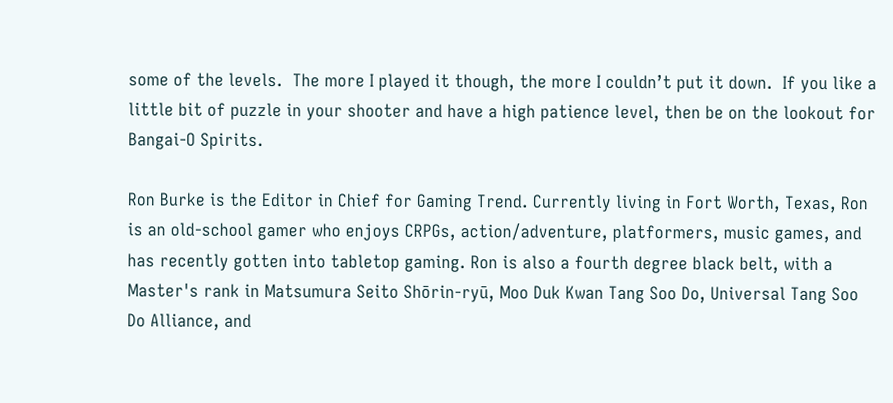some of the levels.  The more I played it though, the more I couldn’t put it down.  If you like a little bit of puzzle in your shooter and have a high patience level, then be on the lookout for Bangai-O Spirits.

Ron Burke is the Editor in Chief for Gaming Trend. Currently living in Fort Worth, Texas, Ron is an old-school gamer who enjoys CRPGs, action/adventure, platformers, music games, and has recently gotten into tabletop gaming. Ron is also a fourth degree black belt, with a Master's rank in Matsumura Seito Shōrin-ryū, Moo Duk Kwan Tang Soo Do, Universal Tang Soo Do Alliance, and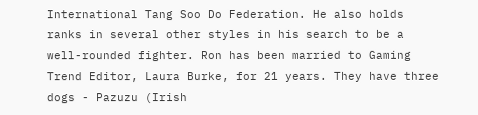International Tang Soo Do Federation. He also holds ranks in several other styles in his search to be a well-rounded fighter. Ron has been married to Gaming Trend Editor, Laura Burke, for 21 years. They have three dogs - Pazuzu (Irish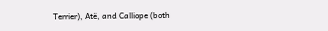Terrier), Atë, and Calliope (both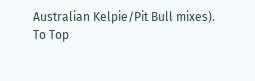Australian Kelpie/Pit Bull mixes).
To Top